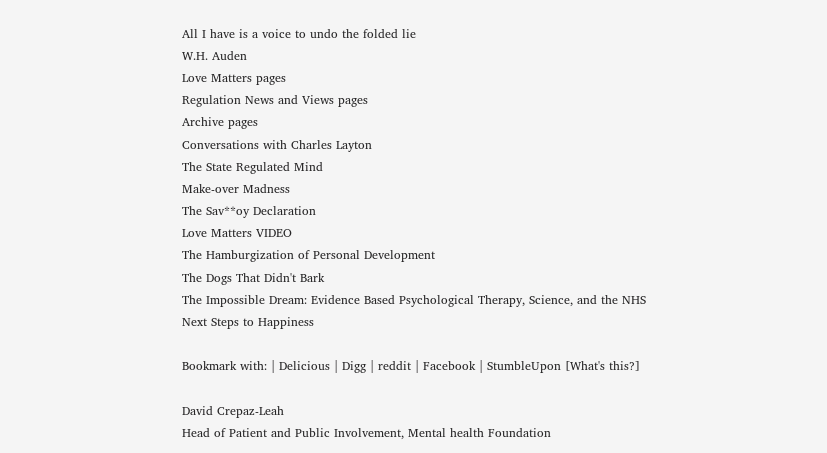All I have is a voice to undo the folded lie
W.H. Auden
Love Matters pages
Regulation News and Views pages
Archive pages
Conversations with Charles Layton
The State Regulated Mind
Make-over Madness
The Sav**oy Declaration
Love Matters VIDEO
The Hamburgization of Personal Development
The Dogs That Didn't Bark
The Impossible Dream: Evidence Based Psychological Therapy, Science, and the NHS
Next Steps to Happiness

Bookmark with: | Delicious | Digg | reddit | Facebook | StumbleUpon [What's this?]

David Crepaz-Leah
Head of Patient and Public Involvement, Mental health Foundation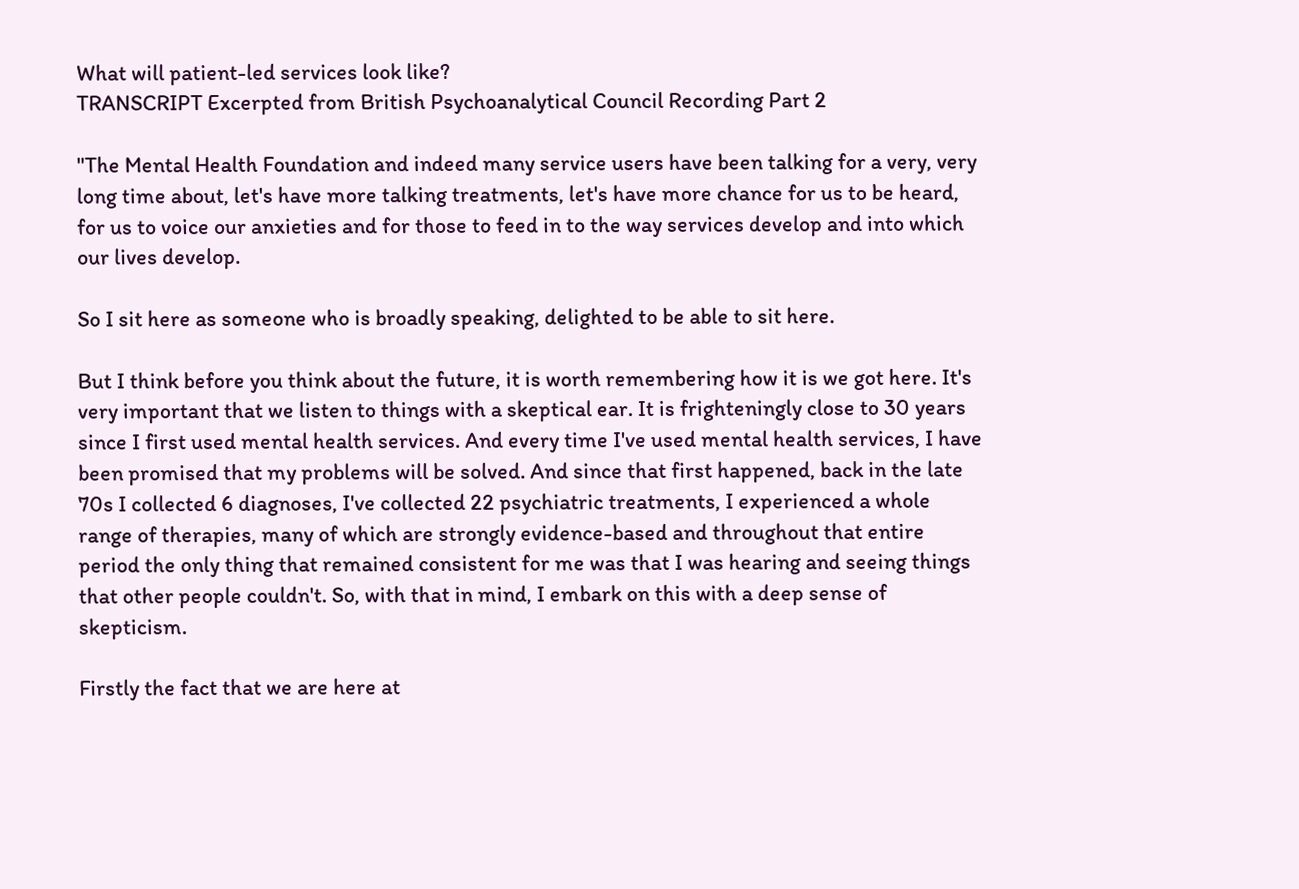What will patient-led services look like?
TRANSCRIPT Excerpted from British Psychoanalytical Council Recording Part 2

"The Mental Health Foundation and indeed many service users have been talking for a very, very long time about, let's have more talking treatments, let's have more chance for us to be heard, for us to voice our anxieties and for those to feed in to the way services develop and into which our lives develop.

So I sit here as someone who is broadly speaking, delighted to be able to sit here.

But I think before you think about the future, it is worth remembering how it is we got here. It's very important that we listen to things with a skeptical ear. It is frighteningly close to 30 years since I first used mental health services. And every time I've used mental health services, I have been promised that my problems will be solved. And since that first happened, back in the late 70s I collected 6 diagnoses, I've collected 22 psychiatric treatments, I experienced a whole range of therapies, many of which are strongly evidence-based and throughout that entire period the only thing that remained consistent for me was that I was hearing and seeing things that other people couldn't. So, with that in mind, I embark on this with a deep sense of skepticism.

Firstly the fact that we are here at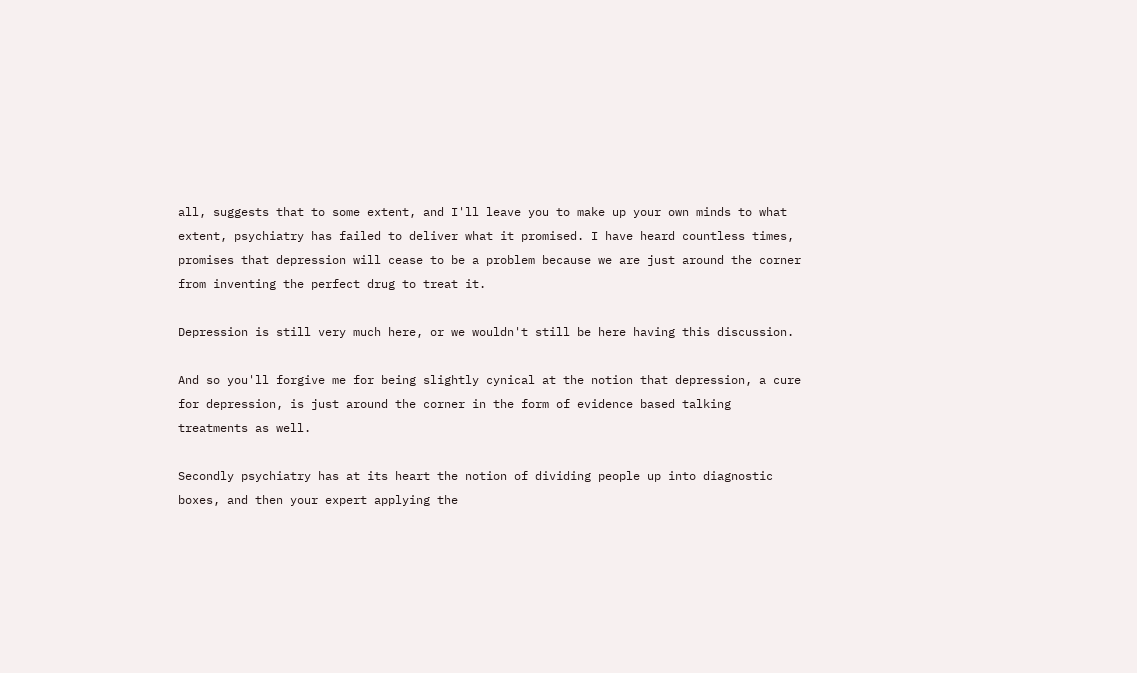all, suggests that to some extent, and I'll leave you to make up your own minds to what extent, psychiatry has failed to deliver what it promised. I have heard countless times, promises that depression will cease to be a problem because we are just around the corner from inventing the perfect drug to treat it.

Depression is still very much here, or we wouldn't still be here having this discussion.

And so you'll forgive me for being slightly cynical at the notion that depression, a cure for depression, is just around the corner in the form of evidence based talking treatments as well.

Secondly psychiatry has at its heart the notion of dividing people up into diagnostic boxes, and then your expert applying the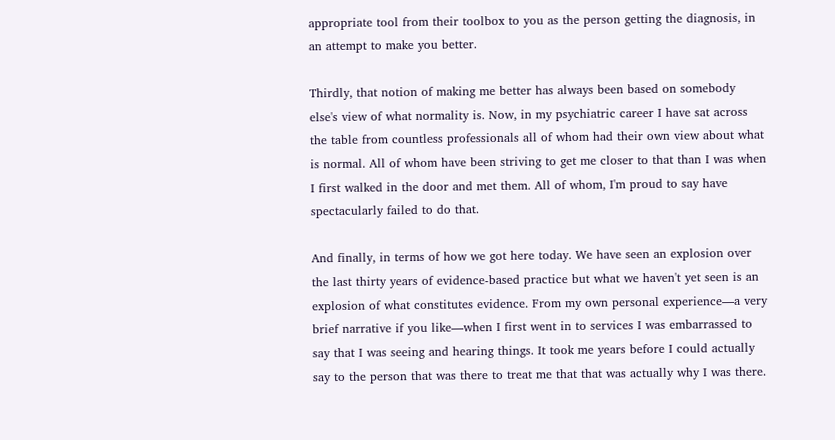appropriate tool from their toolbox to you as the person getting the diagnosis, in an attempt to make you better.

Thirdly, that notion of making me better has always been based on somebody else's view of what normality is. Now, in my psychiatric career I have sat across the table from countless professionals all of whom had their own view about what is normal. All of whom have been striving to get me closer to that than I was when I first walked in the door and met them. All of whom, I'm proud to say have spectacularly failed to do that.

And finally, in terms of how we got here today. We have seen an explosion over the last thirty years of evidence-based practice but what we haven't yet seen is an explosion of what constitutes evidence. From my own personal experience—a very brief narrative if you like—when I first went in to services I was embarrassed to say that I was seeing and hearing things. It took me years before I could actually say to the person that was there to treat me that that was actually why I was there.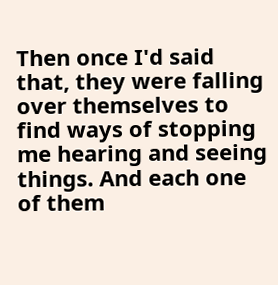Then once I'd said that, they were falling over themselves to find ways of stopping me hearing and seeing things. And each one of them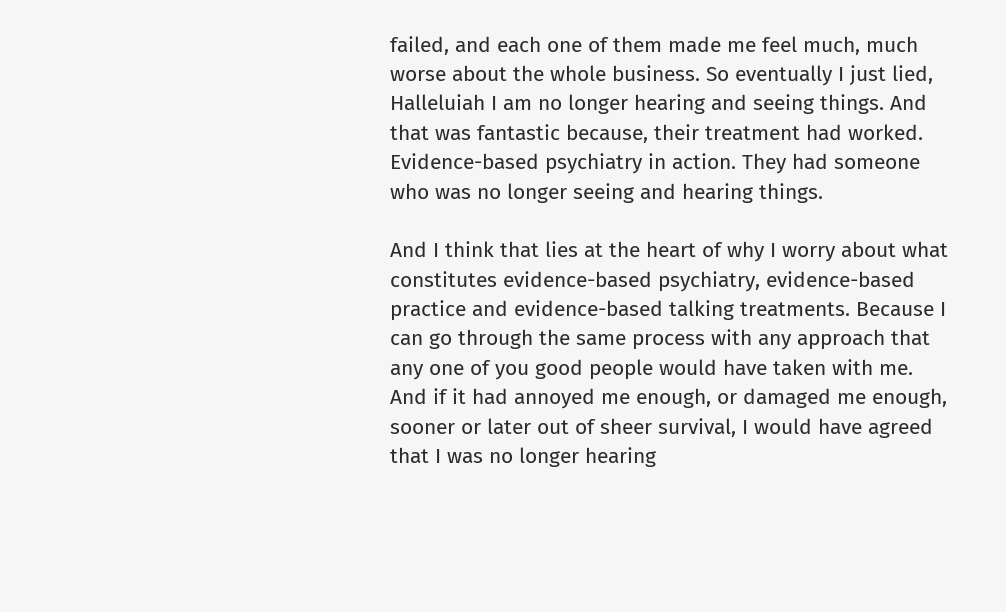failed, and each one of them made me feel much, much worse about the whole business. So eventually I just lied, Halleluiah I am no longer hearing and seeing things. And that was fantastic because, their treatment had worked. Evidence-based psychiatry in action. They had someone who was no longer seeing and hearing things.

And I think that lies at the heart of why I worry about what constitutes evidence-based psychiatry, evidence-based practice and evidence-based talking treatments. Because I can go through the same process with any approach that any one of you good people would have taken with me. And if it had annoyed me enough, or damaged me enough, sooner or later out of sheer survival, I would have agreed that I was no longer hearing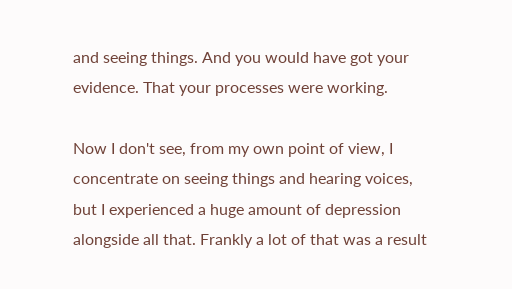and seeing things. And you would have got your evidence. That your processes were working.

Now I don't see, from my own point of view, I concentrate on seeing things and hearing voices, but I experienced a huge amount of depression alongside all that. Frankly a lot of that was a result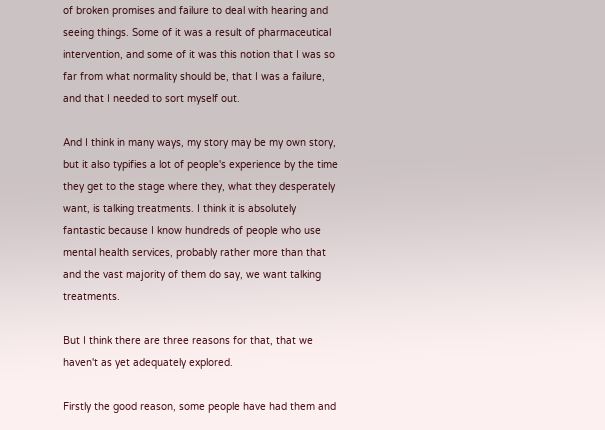of broken promises and failure to deal with hearing and seeing things. Some of it was a result of pharmaceutical intervention, and some of it was this notion that I was so far from what normality should be, that I was a failure, and that I needed to sort myself out.

And I think in many ways, my story may be my own story, but it also typifies a lot of people's experience by the time they get to the stage where they, what they desperately want, is talking treatments. I think it is absolutely fantastic because I know hundreds of people who use mental health services, probably rather more than that and the vast majority of them do say, we want talking treatments.

But I think there are three reasons for that, that we haven't as yet adequately explored.

Firstly the good reason, some people have had them and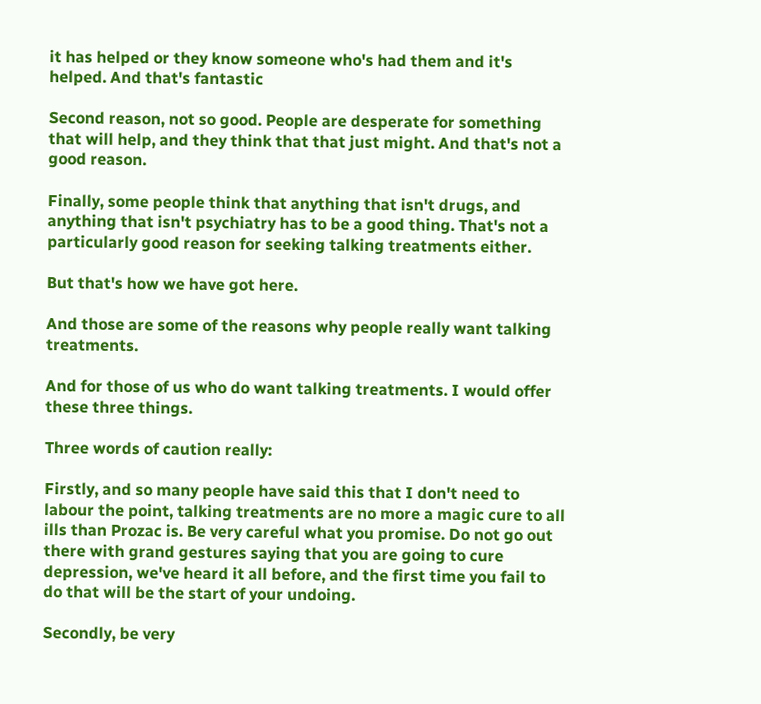it has helped or they know someone who's had them and it's helped. And that's fantastic

Second reason, not so good. People are desperate for something that will help, and they think that that just might. And that's not a good reason.

Finally, some people think that anything that isn't drugs, and anything that isn't psychiatry has to be a good thing. That's not a particularly good reason for seeking talking treatments either.

But that's how we have got here.

And those are some of the reasons why people really want talking treatments.

And for those of us who do want talking treatments. I would offer these three things.

Three words of caution really:

Firstly, and so many people have said this that I don't need to labour the point, talking treatments are no more a magic cure to all ills than Prozac is. Be very careful what you promise. Do not go out there with grand gestures saying that you are going to cure depression, we've heard it all before, and the first time you fail to do that will be the start of your undoing.

Secondly, be very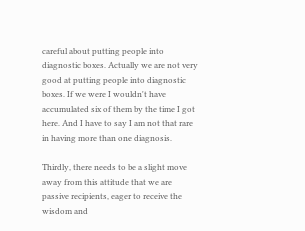careful about putting people into diagnostic boxes. Actually we are not very good at putting people into diagnostic boxes. If we were I wouldn't have accumulated six of them by the time I got here. And I have to say I am not that rare in having more than one diagnosis.

Thirdly, there needs to be a slight move away from this attitude that we are passive recipients, eager to receive the wisdom and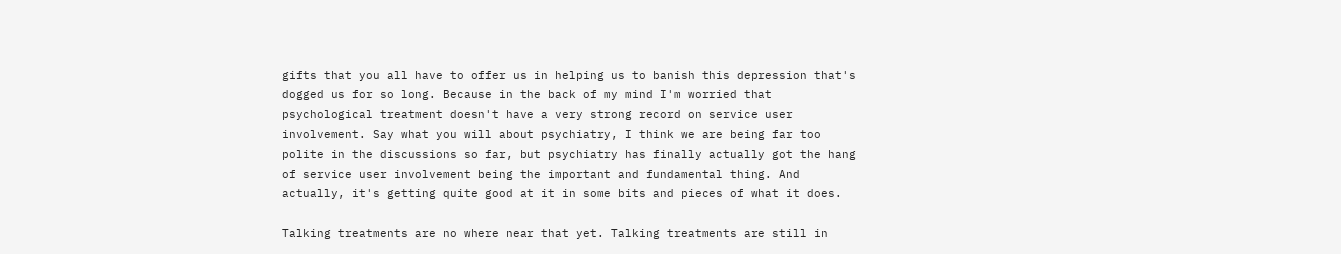gifts that you all have to offer us in helping us to banish this depression that's dogged us for so long. Because in the back of my mind I'm worried that psychological treatment doesn't have a very strong record on service user involvement. Say what you will about psychiatry, I think we are being far too polite in the discussions so far, but psychiatry has finally actually got the hang of service user involvement being the important and fundamental thing. And actually, it's getting quite good at it in some bits and pieces of what it does.

Talking treatments are no where near that yet. Talking treatments are still in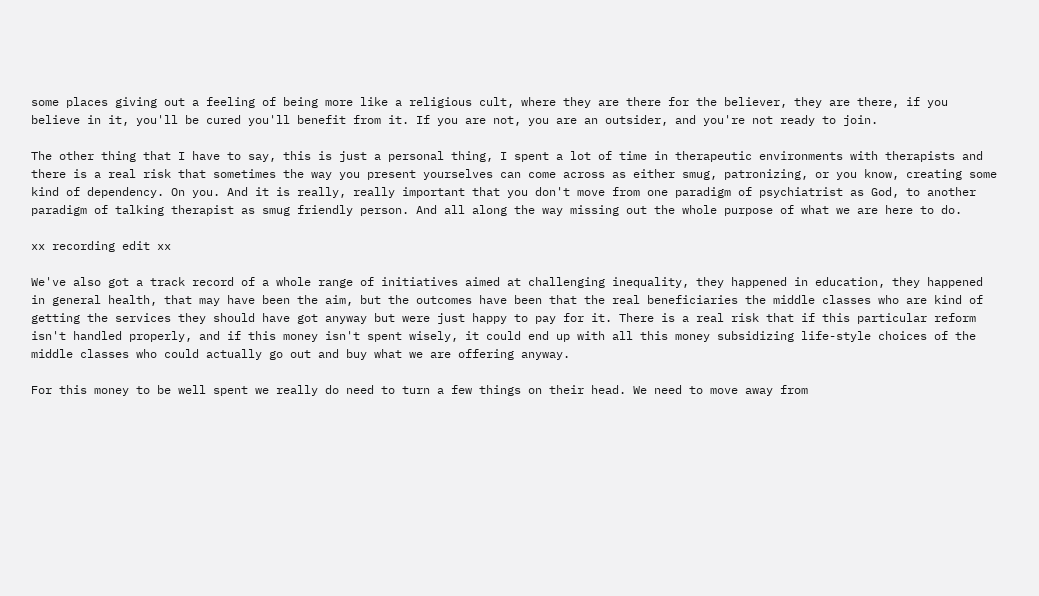some places giving out a feeling of being more like a religious cult, where they are there for the believer, they are there, if you believe in it, you'll be cured you'll benefit from it. If you are not, you are an outsider, and you're not ready to join.

The other thing that I have to say, this is just a personal thing, I spent a lot of time in therapeutic environments with therapists and there is a real risk that sometimes the way you present yourselves can come across as either smug, patronizing, or you know, creating some kind of dependency. On you. And it is really, really important that you don't move from one paradigm of psychiatrist as God, to another paradigm of talking therapist as smug friendly person. And all along the way missing out the whole purpose of what we are here to do.

xx recording edit xx

We've also got a track record of a whole range of initiatives aimed at challenging inequality, they happened in education, they happened in general health, that may have been the aim, but the outcomes have been that the real beneficiaries the middle classes who are kind of getting the services they should have got anyway but were just happy to pay for it. There is a real risk that if this particular reform isn't handled properly, and if this money isn't spent wisely, it could end up with all this money subsidizing life-style choices of the middle classes who could actually go out and buy what we are offering anyway.

For this money to be well spent we really do need to turn a few things on their head. We need to move away from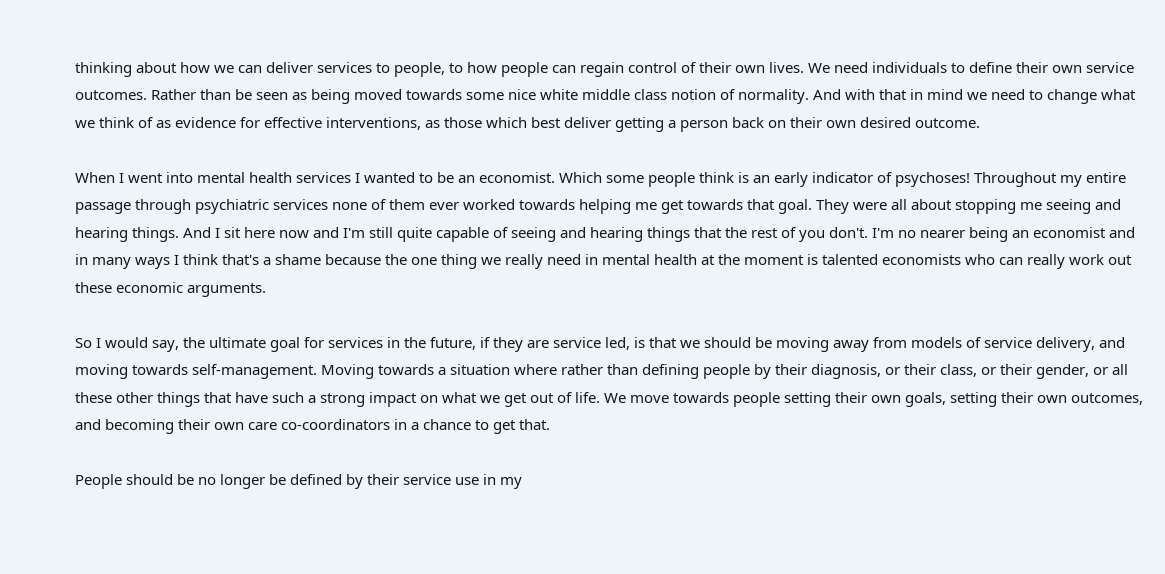thinking about how we can deliver services to people, to how people can regain control of their own lives. We need individuals to define their own service outcomes. Rather than be seen as being moved towards some nice white middle class notion of normality. And with that in mind we need to change what we think of as evidence for effective interventions, as those which best deliver getting a person back on their own desired outcome.

When I went into mental health services I wanted to be an economist. Which some people think is an early indicator of psychoses! Throughout my entire passage through psychiatric services none of them ever worked towards helping me get towards that goal. They were all about stopping me seeing and hearing things. And I sit here now and I'm still quite capable of seeing and hearing things that the rest of you don't. I'm no nearer being an economist and in many ways I think that's a shame because the one thing we really need in mental health at the moment is talented economists who can really work out these economic arguments.

So I would say, the ultimate goal for services in the future, if they are service led, is that we should be moving away from models of service delivery, and moving towards self-management. Moving towards a situation where rather than defining people by their diagnosis, or their class, or their gender, or all these other things that have such a strong impact on what we get out of life. We move towards people setting their own goals, setting their own outcomes, and becoming their own care co-coordinators in a chance to get that.

People should be no longer be defined by their service use in my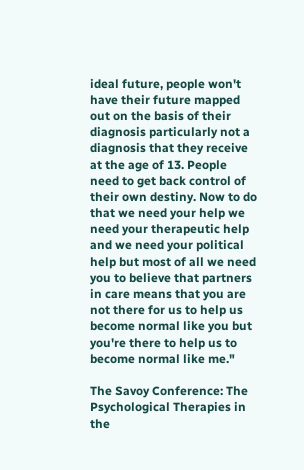ideal future, people won't have their future mapped out on the basis of their diagnosis particularly not a diagnosis that they receive at the age of 13. People need to get back control of their own destiny. Now to do that we need your help we need your therapeutic help and we need your political help but most of all we need you to believe that partners in care means that you are not there for us to help us become normal like you but you're there to help us to become normal like me."

The Savoy Conference: The Psychological Therapies in the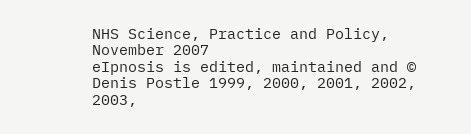NHS Science, Practice and Policy, November 2007
eIpnosis is edited, maintained and © Denis Postle 1999, 2000, 2001, 2002, 2003,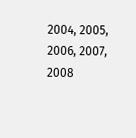2004, 2005, 2006, 2007, 2008